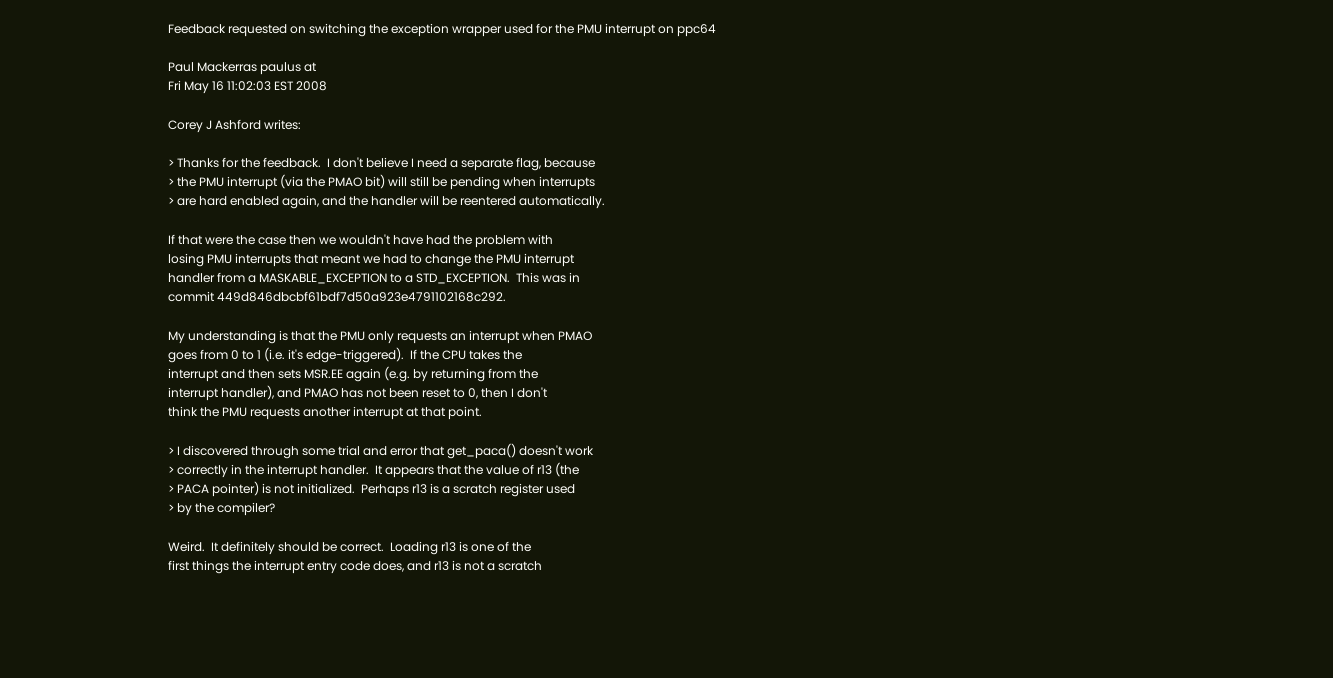Feedback requested on switching the exception wrapper used for the PMU interrupt on ppc64

Paul Mackerras paulus at
Fri May 16 11:02:03 EST 2008

Corey J Ashford writes:

> Thanks for the feedback.  I don't believe I need a separate flag, because
> the PMU interrupt (via the PMAO bit) will still be pending when interrupts
> are hard enabled again, and the handler will be reentered automatically.

If that were the case then we wouldn't have had the problem with
losing PMU interrupts that meant we had to change the PMU interrupt
handler from a MASKABLE_EXCEPTION to a STD_EXCEPTION.  This was in
commit 449d846dbcbf61bdf7d50a923e4791102168c292.

My understanding is that the PMU only requests an interrupt when PMAO
goes from 0 to 1 (i.e. it's edge-triggered).  If the CPU takes the
interrupt and then sets MSR.EE again (e.g. by returning from the
interrupt handler), and PMAO has not been reset to 0, then I don't
think the PMU requests another interrupt at that point.

> I discovered through some trial and error that get_paca() doesn't work
> correctly in the interrupt handler.  It appears that the value of r13 (the
> PACA pointer) is not initialized.  Perhaps r13 is a scratch register used
> by the compiler?

Weird.  It definitely should be correct.  Loading r13 is one of the
first things the interrupt entry code does, and r13 is not a scratch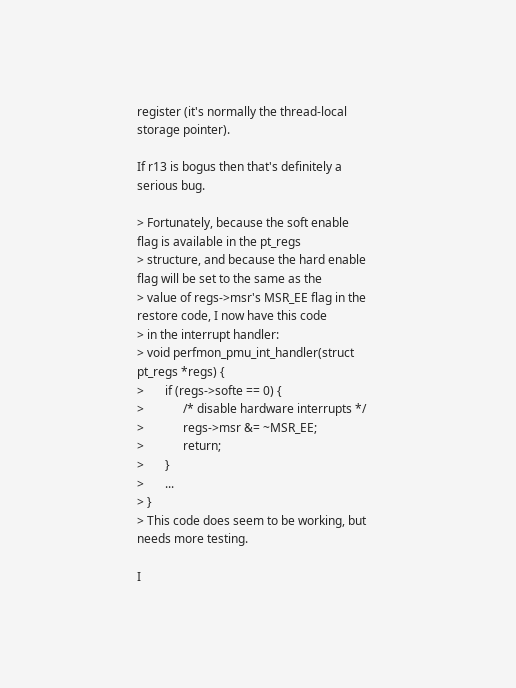register (it's normally the thread-local storage pointer).

If r13 is bogus then that's definitely a serious bug.

> Fortunately, because the soft enable flag is available in the pt_regs
> structure, and because the hard enable flag will be set to the same as the
> value of regs->msr's MSR_EE flag in the restore code, I now have this code
> in the interrupt handler:
> void perfmon_pmu_int_handler(struct pt_regs *regs) {
>       if (regs->softe == 0) {
>             /* disable hardware interrupts */
>             regs->msr &= ~MSR_EE;
>             return;
>       }
>       ...
> }
> This code does seem to be working, but needs more testing.

I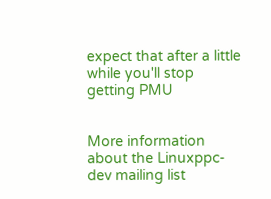expect that after a little while you'll stop getting PMU


More information about the Linuxppc-dev mailing list